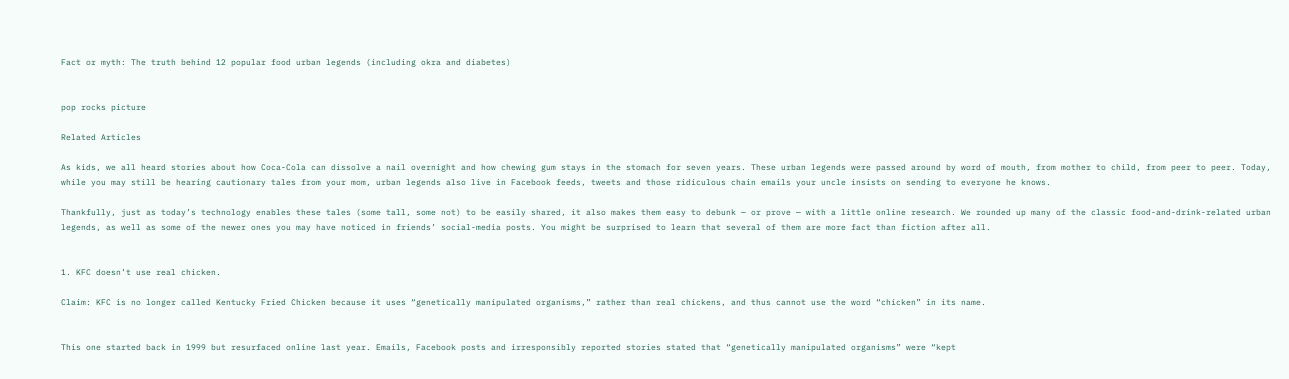Fact or myth: The truth behind 12 popular food urban legends (including okra and diabetes)


pop rocks picture

Related Articles

As kids, we all heard stories about how Coca-Cola can dissolve a nail overnight and how chewing gum stays in the stomach for seven years. These urban legends were passed around by word of mouth, from mother to child, from peer to peer. Today, while you may still be hearing cautionary tales from your mom, urban legends also live in Facebook feeds, tweets and those ridiculous chain emails your uncle insists on sending to everyone he knows.

Thankfully, just as today’s technology enables these tales (some tall, some not) to be easily shared, it also makes them easy to debunk — or prove — with a little online research. We rounded up many of the classic food-and-drink-related urban legends, as well as some of the newer ones you may have noticed in friends’ social-media posts. You might be surprised to learn that several of them are more fact than fiction after all.


1. KFC doesn’t use real chicken.

Claim: KFC is no longer called Kentucky Fried Chicken because it uses “genetically manipulated organisms,” rather than real chickens, and thus cannot use the word “chicken” in its name.


This one started back in 1999 but resurfaced online last year. Emails, Facebook posts and irresponsibly reported stories stated that “genetically manipulated organisms” were “kept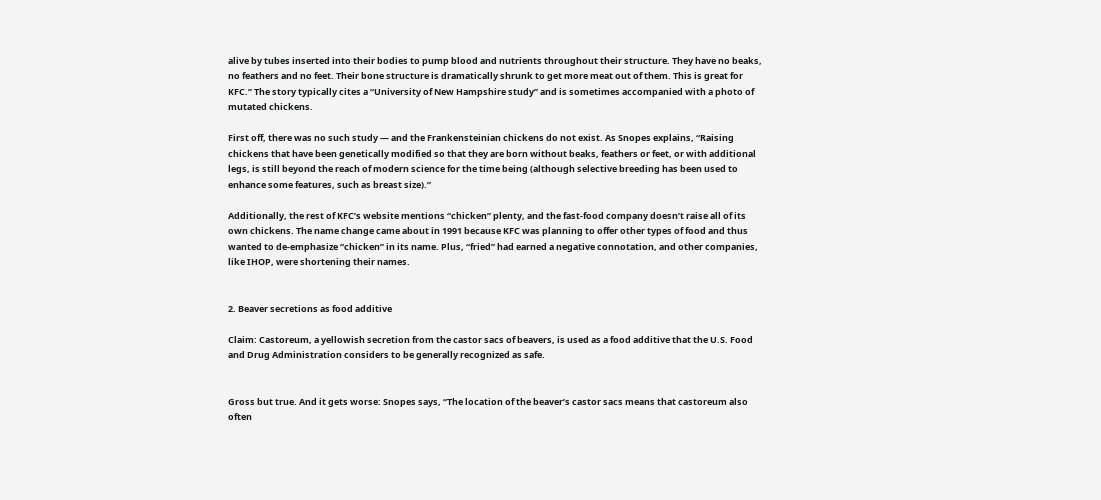alive by tubes inserted into their bodies to pump blood and nutrients throughout their structure. They have no beaks, no feathers and no feet. Their bone structure is dramatically shrunk to get more meat out of them. This is great for KFC.” The story typically cites a “University of New Hampshire study” and is sometimes accompanied with a photo of mutated chickens.

First off, there was no such study — and the Frankensteinian chickens do not exist. As Snopes explains, “Raising chickens that have been genetically modified so that they are born without beaks, feathers or feet, or with additional legs, is still beyond the reach of modern science for the time being (although selective breeding has been used to enhance some features, such as breast size).”

Additionally, the rest of KFC’s website mentions “chicken” plenty, and the fast-food company doesn’t raise all of its own chickens. The name change came about in 1991 because KFC was planning to offer other types of food and thus wanted to de-emphasize “chicken” in its name. Plus, “fried” had earned a negative connotation, and other companies, like IHOP, were shortening their names.


2. Beaver secretions as food additive

Claim: Castoreum, a yellowish secretion from the castor sacs of beavers, is used as a food additive that the U.S. Food and Drug Administration considers to be generally recognized as safe.


Gross but true. And it gets worse: Snopes says, “The location of the beaver’s castor sacs means that castoreum also often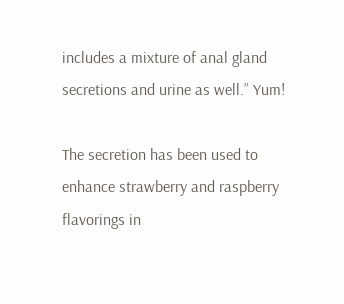includes a mixture of anal gland secretions and urine as well.” Yum!

The secretion has been used to enhance strawberry and raspberry flavorings in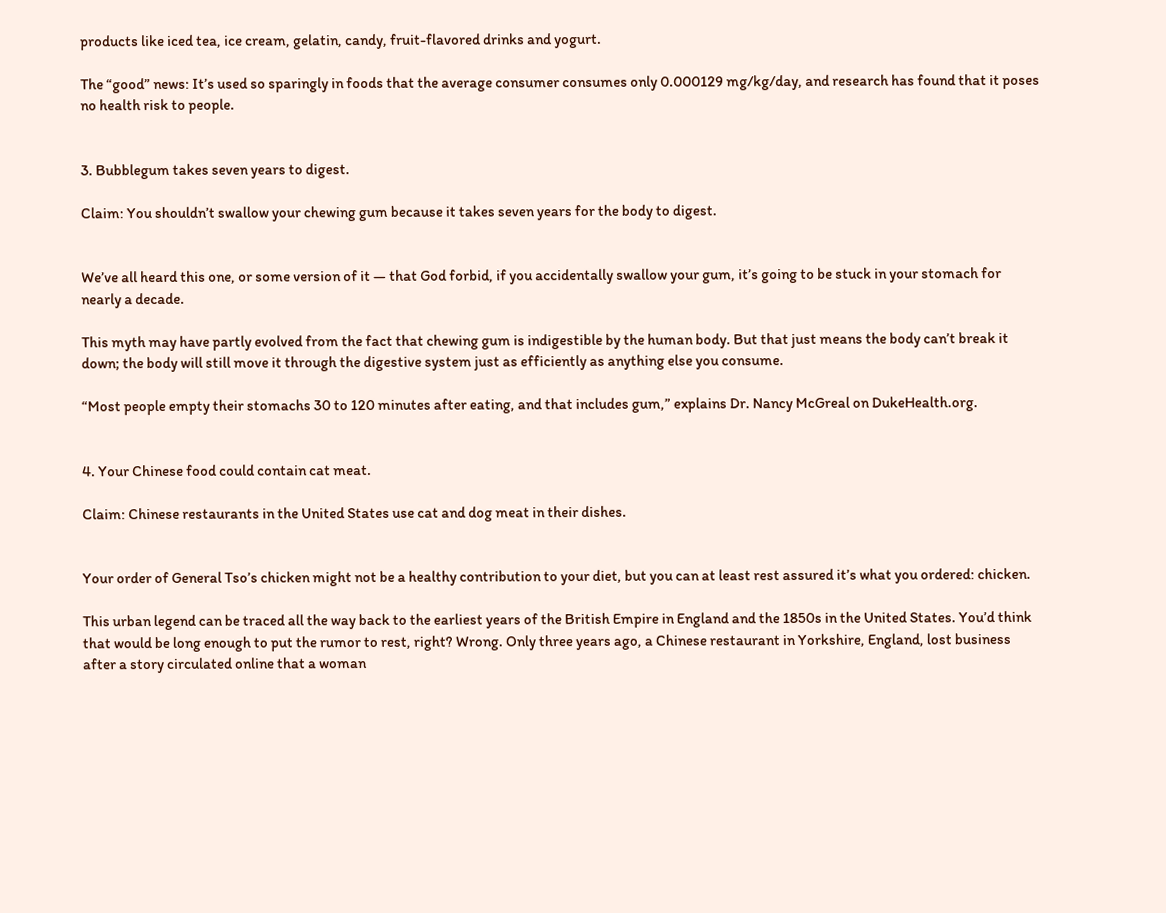products like iced tea, ice cream, gelatin, candy, fruit-flavored drinks and yogurt.

The “good” news: It’s used so sparingly in foods that the average consumer consumes only 0.000129 mg/kg/day, and research has found that it poses no health risk to people.


3. Bubblegum takes seven years to digest.

Claim: You shouldn’t swallow your chewing gum because it takes seven years for the body to digest.


We’ve all heard this one, or some version of it — that God forbid, if you accidentally swallow your gum, it’s going to be stuck in your stomach for nearly a decade.

This myth may have partly evolved from the fact that chewing gum is indigestible by the human body. But that just means the body can’t break it down; the body will still move it through the digestive system just as efficiently as anything else you consume.

“Most people empty their stomachs 30 to 120 minutes after eating, and that includes gum,” explains Dr. Nancy McGreal on DukeHealth.org.


4. Your Chinese food could contain cat meat.

Claim: Chinese restaurants in the United States use cat and dog meat in their dishes.


Your order of General Tso’s chicken might not be a healthy contribution to your diet, but you can at least rest assured it’s what you ordered: chicken.

This urban legend can be traced all the way back to the earliest years of the British Empire in England and the 1850s in the United States. You’d think that would be long enough to put the rumor to rest, right? Wrong. Only three years ago, a Chinese restaurant in Yorkshire, England, lost business after a story circulated online that a woman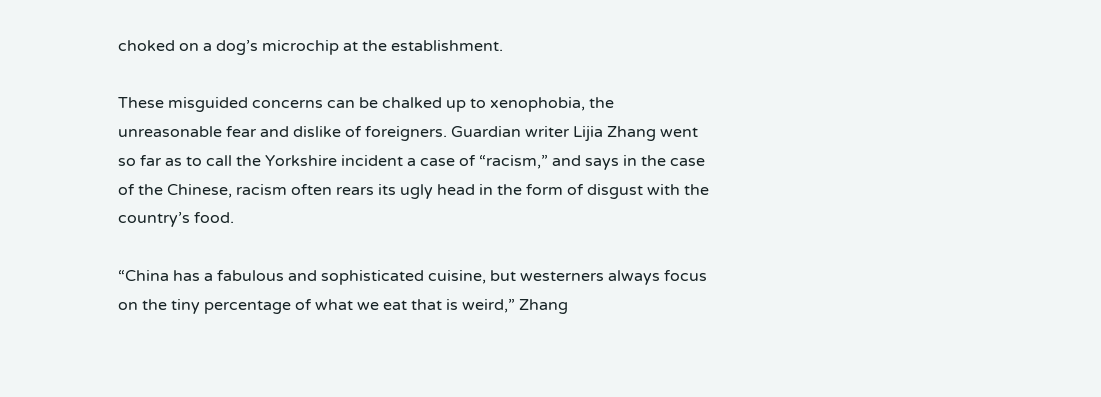choked on a dog’s microchip at the establishment.

These misguided concerns can be chalked up to xenophobia, the unreasonable fear and dislike of foreigners. Guardian writer Lijia Zhang went so far as to call the Yorkshire incident a case of “racism,” and says in the case of the Chinese, racism often rears its ugly head in the form of disgust with the country’s food.

“China has a fabulous and sophisticated cuisine, but westerners always focus on the tiny percentage of what we eat that is weird,” Zhang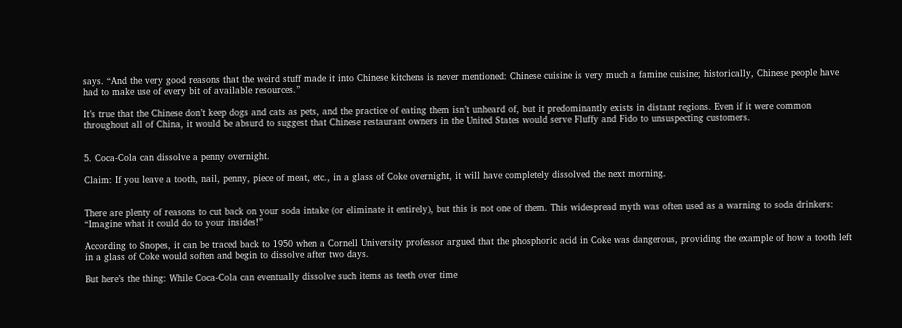says. “And the very good reasons that the weird stuff made it into Chinese kitchens is never mentioned: Chinese cuisine is very much a famine cuisine; historically, Chinese people have had to make use of every bit of available resources.”

It’s true that the Chinese don’t keep dogs and cats as pets, and the practice of eating them isn’t unheard of, but it predominantly exists in distant regions. Even if it were common throughout all of China, it would be absurd to suggest that Chinese restaurant owners in the United States would serve Fluffy and Fido to unsuspecting customers.


5. Coca-Cola can dissolve a penny overnight.

Claim: If you leave a tooth, nail, penny, piece of meat, etc., in a glass of Coke overnight, it will have completely dissolved the next morning.


There are plenty of reasons to cut back on your soda intake (or eliminate it entirely), but this is not one of them. This widespread myth was often used as a warning to soda drinkers: “Imagine what it could do to your insides!”

According to Snopes, it can be traced back to 1950 when a Cornell University professor argued that the phosphoric acid in Coke was dangerous, providing the example of how a tooth left in a glass of Coke would soften and begin to dissolve after two days.

But here’s the thing: While Coca-Cola can eventually dissolve such items as teeth over time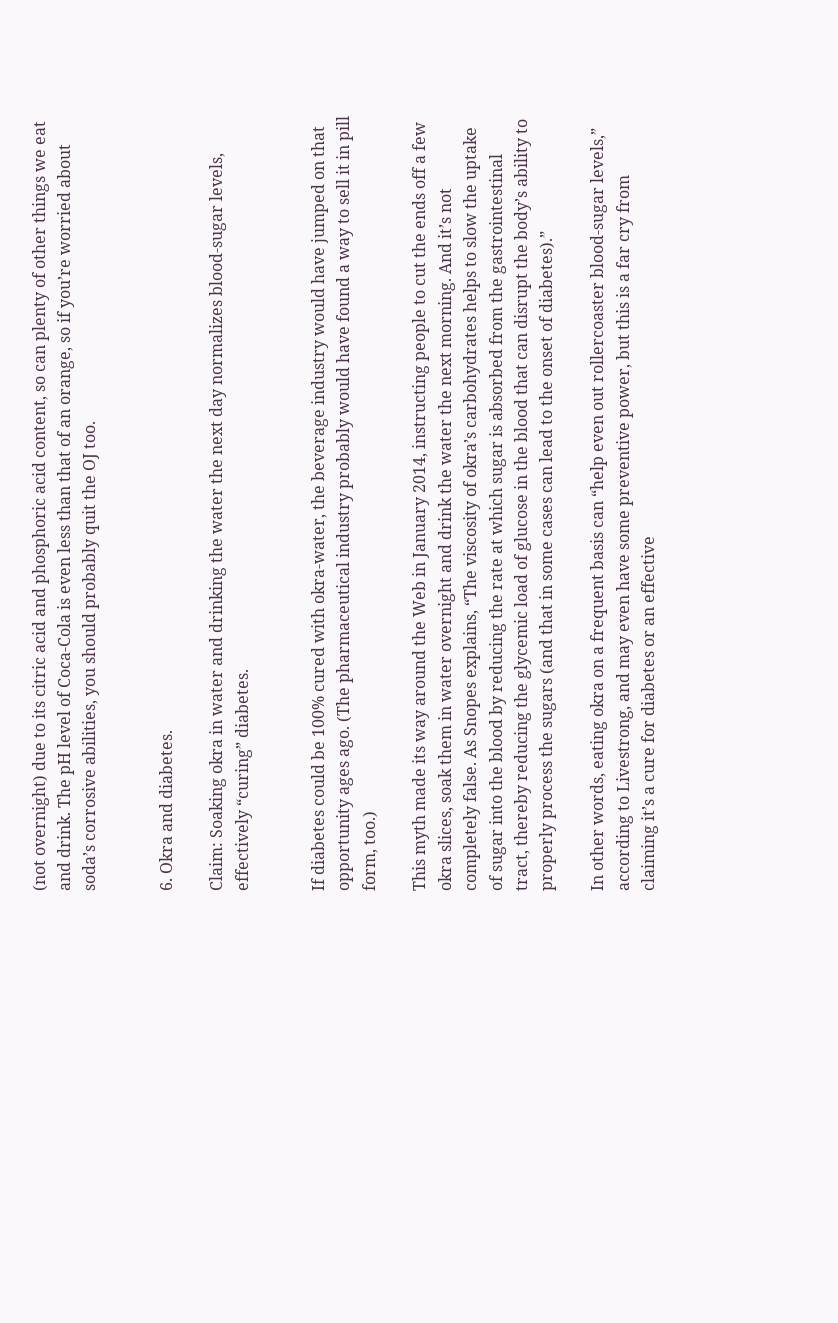(not overnight) due to its citric acid and phosphoric acid content, so can plenty of other things we eat and drink. The pH level of Coca-Cola is even less than that of an orange, so if you’re worried about soda’s corrosive abilities, you should probably quit the OJ too.


6. Okra and diabetes.

Claim: Soaking okra in water and drinking the water the next day normalizes blood-sugar levels, effectively “curing” diabetes.


If diabetes could be 100% cured with okra-water, the beverage industry would have jumped on that opportunity ages ago. (The pharmaceutical industry probably would have found a way to sell it in pill form, too.)

This myth made its way around the Web in January 2014, instructing people to cut the ends off a few okra slices, soak them in water overnight and drink the water the next morning. And it’s not completely false. As Snopes explains, “The viscosity of okra’s carbohydrates helps to slow the uptake of sugar into the blood by reducing the rate at which sugar is absorbed from the gastrointestinal tract, thereby reducing the glycemic load of glucose in the blood that can disrupt the body’s ability to properly process the sugars (and that in some cases can lead to the onset of diabetes).”

In other words, eating okra on a frequent basis can “help even out rollercoaster blood-sugar levels,” according to Livestrong, and may even have some preventive power, but this is a far cry from claiming it’s a cure for diabetes or an effective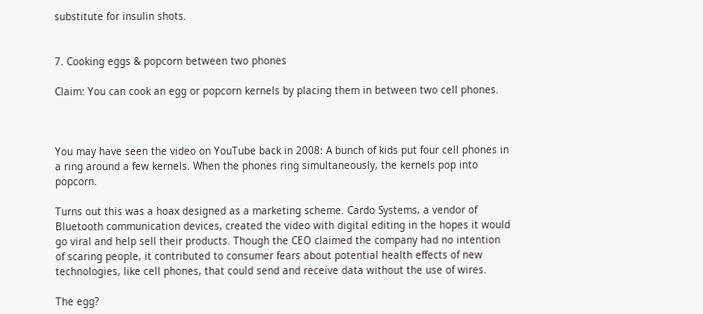substitute for insulin shots.


7. Cooking eggs & popcorn between two phones

Claim: You can cook an egg or popcorn kernels by placing them in between two cell phones.



You may have seen the video on YouTube back in 2008: A bunch of kids put four cell phones in a ring around a few kernels. When the phones ring simultaneously, the kernels pop into popcorn.

Turns out this was a hoax designed as a marketing scheme. Cardo Systems, a vendor of Bluetooth communication devices, created the video with digital editing in the hopes it would go viral and help sell their products. Though the CEO claimed the company had no intention of scaring people, it contributed to consumer fears about potential health effects of new technologies, like cell phones, that could send and receive data without the use of wires.

The egg?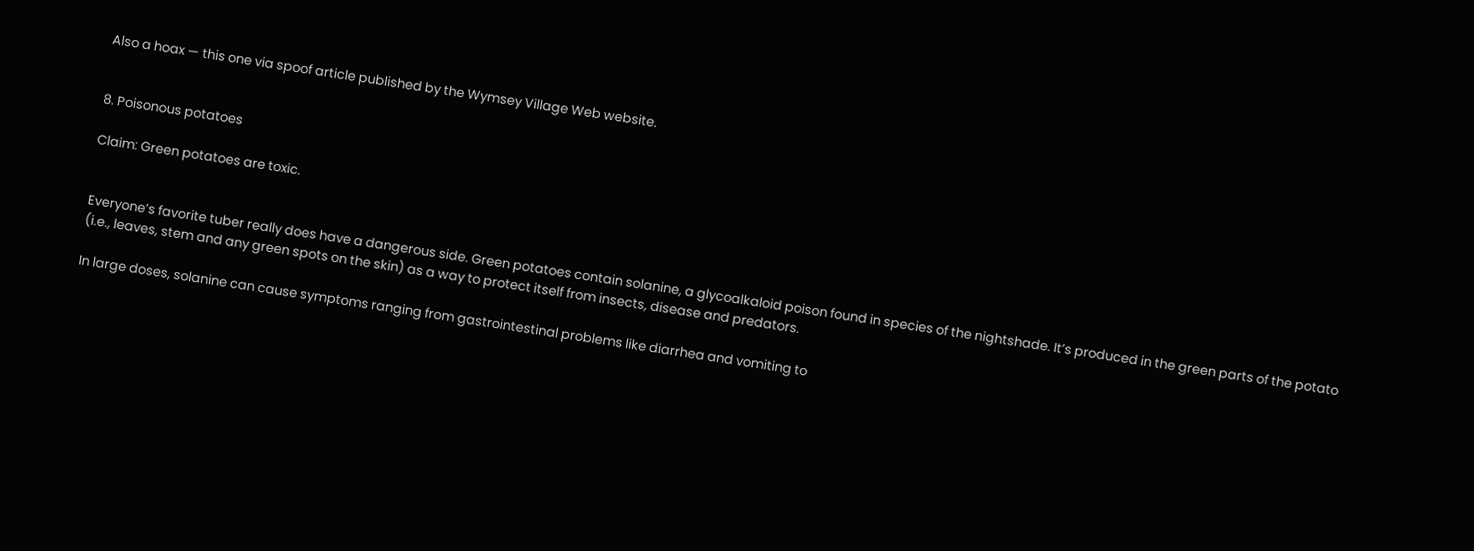Also a hoax — this one via spoof article published by the Wymsey Village Web website.


8. Poisonous potatoes

Claim: Green potatoes are toxic.


Everyone’s favorite tuber really does have a dangerous side. Green potatoes contain solanine, a glycoalkaloid poison found in species of the nightshade. It’s produced in the green parts of the potato (i.e., leaves, stem and any green spots on the skin) as a way to protect itself from insects, disease and predators.

In large doses, solanine can cause symptoms ranging from gastrointestinal problems like diarrhea and vomiting to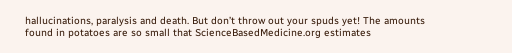hallucinations, paralysis and death. But don’t throw out your spuds yet! The amounts found in potatoes are so small that ScienceBasedMedicine.org estimates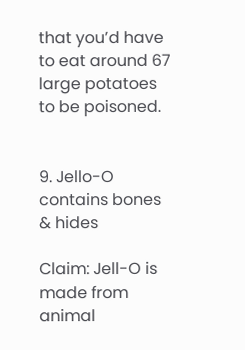that you’d have to eat around 67 large potatoes to be poisoned.


9. Jello-O contains bones & hides

Claim: Jell-O is made from animal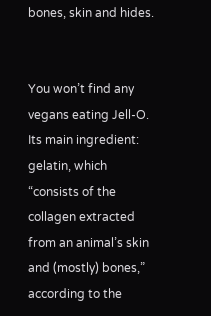bones, skin and hides.


You won’t find any vegans eating Jell-O. Its main ingredient: gelatin, which “consists of the collagen extracted from an animal’s skin and (mostly) bones,” according to the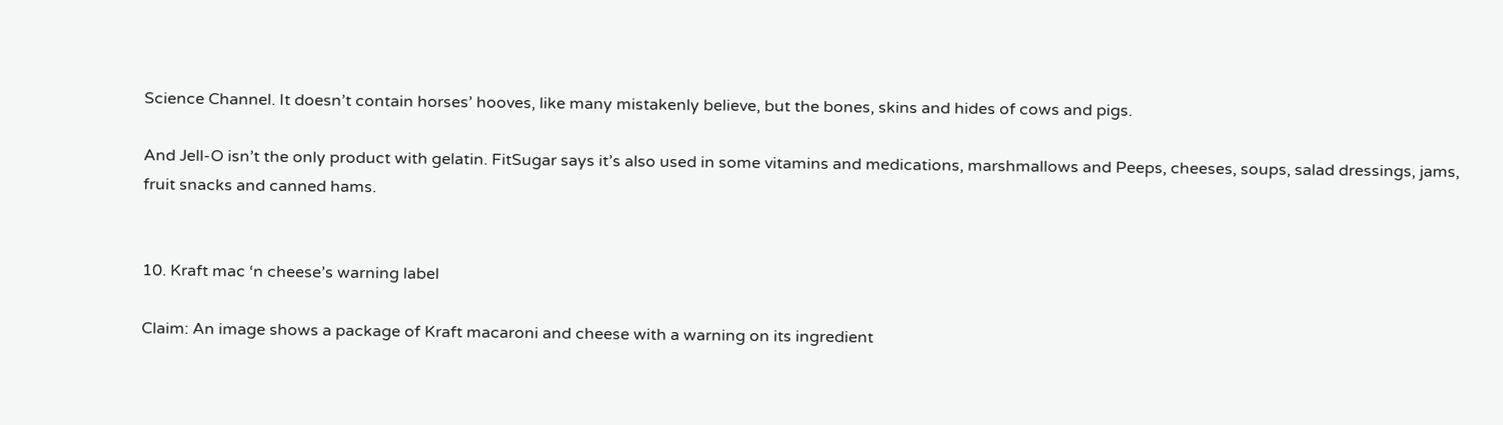Science Channel. It doesn’t contain horses’ hooves, like many mistakenly believe, but the bones, skins and hides of cows and pigs.

And Jell-O isn’t the only product with gelatin. FitSugar says it’s also used in some vitamins and medications, marshmallows and Peeps, cheeses, soups, salad dressings, jams, fruit snacks and canned hams.


10. Kraft mac ‘n cheese’s warning label

Claim: An image shows a package of Kraft macaroni and cheese with a warning on its ingredient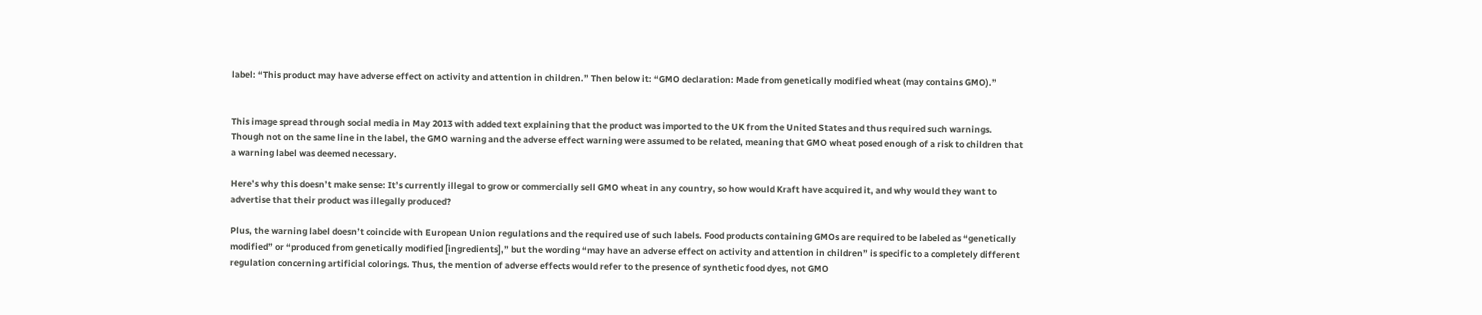label: “This product may have adverse effect on activity and attention in children.” Then below it: “GMO declaration: Made from genetically modified wheat (may contains GMO).”


This image spread through social media in May 2013 with added text explaining that the product was imported to the UK from the United States and thus required such warnings. Though not on the same line in the label, the GMO warning and the adverse effect warning were assumed to be related, meaning that GMO wheat posed enough of a risk to children that a warning label was deemed necessary.

Here’s why this doesn’t make sense: It’s currently illegal to grow or commercially sell GMO wheat in any country, so how would Kraft have acquired it, and why would they want to advertise that their product was illegally produced?

Plus, the warning label doesn’t coincide with European Union regulations and the required use of such labels. Food products containing GMOs are required to be labeled as “genetically modified” or “produced from genetically modified [ingredients],” but the wording “may have an adverse effect on activity and attention in children” is specific to a completely different regulation concerning artificial colorings. Thus, the mention of adverse effects would refer to the presence of synthetic food dyes, not GMO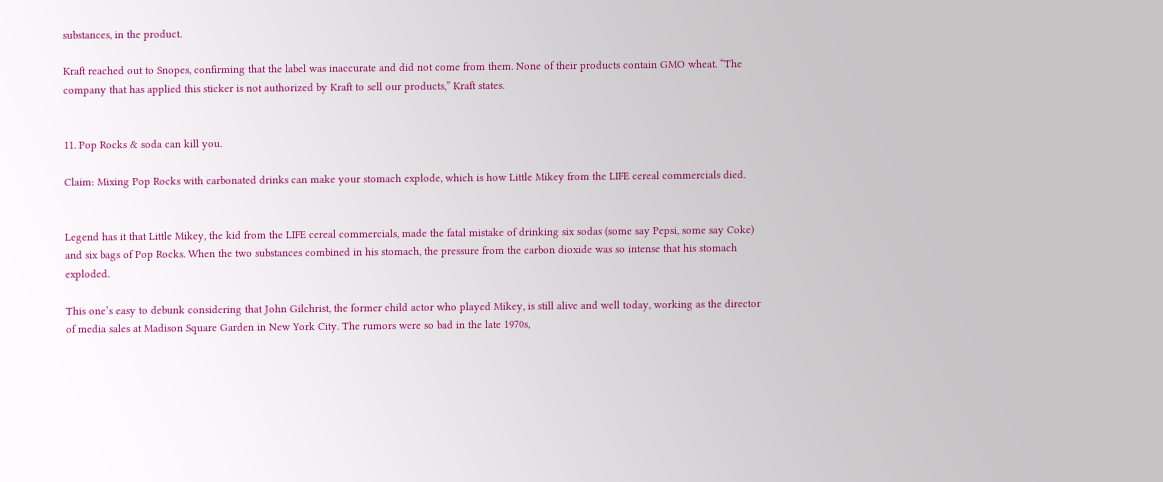substances, in the product.

Kraft reached out to Snopes, confirming that the label was inaccurate and did not come from them. None of their products contain GMO wheat. “The company that has applied this sticker is not authorized by Kraft to sell our products,” Kraft states.


11. Pop Rocks & soda can kill you.

Claim: Mixing Pop Rocks with carbonated drinks can make your stomach explode, which is how Little Mikey from the LIFE cereal commercials died.


Legend has it that Little Mikey, the kid from the LIFE cereal commercials, made the fatal mistake of drinking six sodas (some say Pepsi, some say Coke) and six bags of Pop Rocks. When the two substances combined in his stomach, the pressure from the carbon dioxide was so intense that his stomach exploded.

This one’s easy to debunk considering that John Gilchrist, the former child actor who played Mikey, is still alive and well today, working as the director of media sales at Madison Square Garden in New York City. The rumors were so bad in the late 1970s,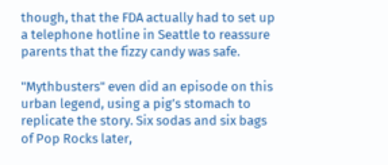though, that the FDA actually had to set up a telephone hotline in Seattle to reassure parents that the fizzy candy was safe.

"Mythbusters" even did an episode on this urban legend, using a pig’s stomach to replicate the story. Six sodas and six bags of Pop Rocks later,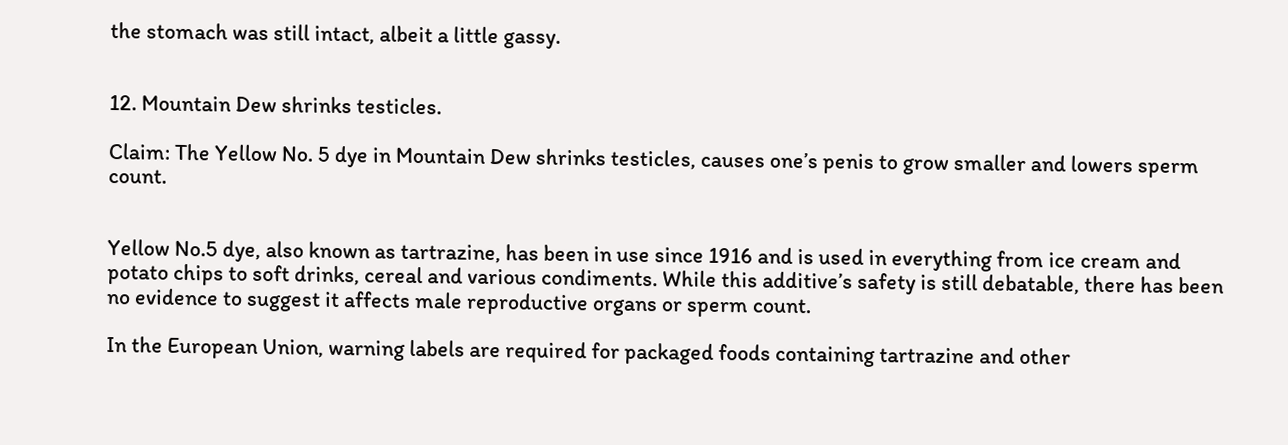the stomach was still intact, albeit a little gassy.


12. Mountain Dew shrinks testicles.

Claim: The Yellow No. 5 dye in Mountain Dew shrinks testicles, causes one’s penis to grow smaller and lowers sperm count.


Yellow No.5 dye, also known as tartrazine, has been in use since 1916 and is used in everything from ice cream and potato chips to soft drinks, cereal and various condiments. While this additive’s safety is still debatable, there has been no evidence to suggest it affects male reproductive organs or sperm count.

In the European Union, warning labels are required for packaged foods containing tartrazine and other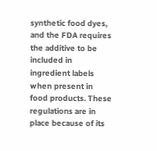synthetic food dyes, and the FDA requires the additive to be included in ingredient labels when present in food products. These regulations are in place because of its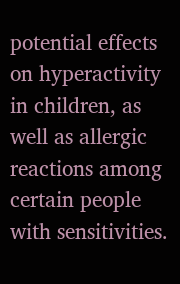potential effects on hyperactivity in children, as well as allergic reactions among certain people with sensitivities.